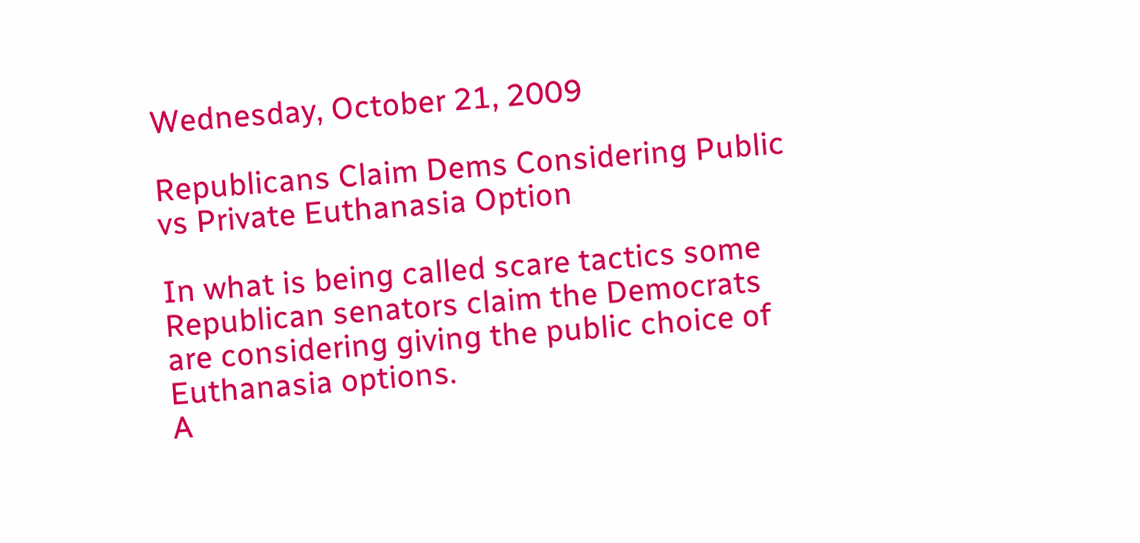Wednesday, October 21, 2009

Republicans Claim Dems Considering Public vs Private Euthanasia Option

In what is being called scare tactics some Republican senators claim the Democrats are considering giving the public choice of Euthanasia options.
A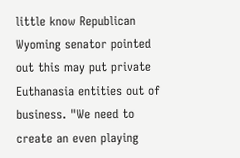little know Republican Wyoming senator pointed out this may put private Euthanasia entities out of business. "We need to create an even playing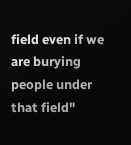field even if we are burying people under that field"